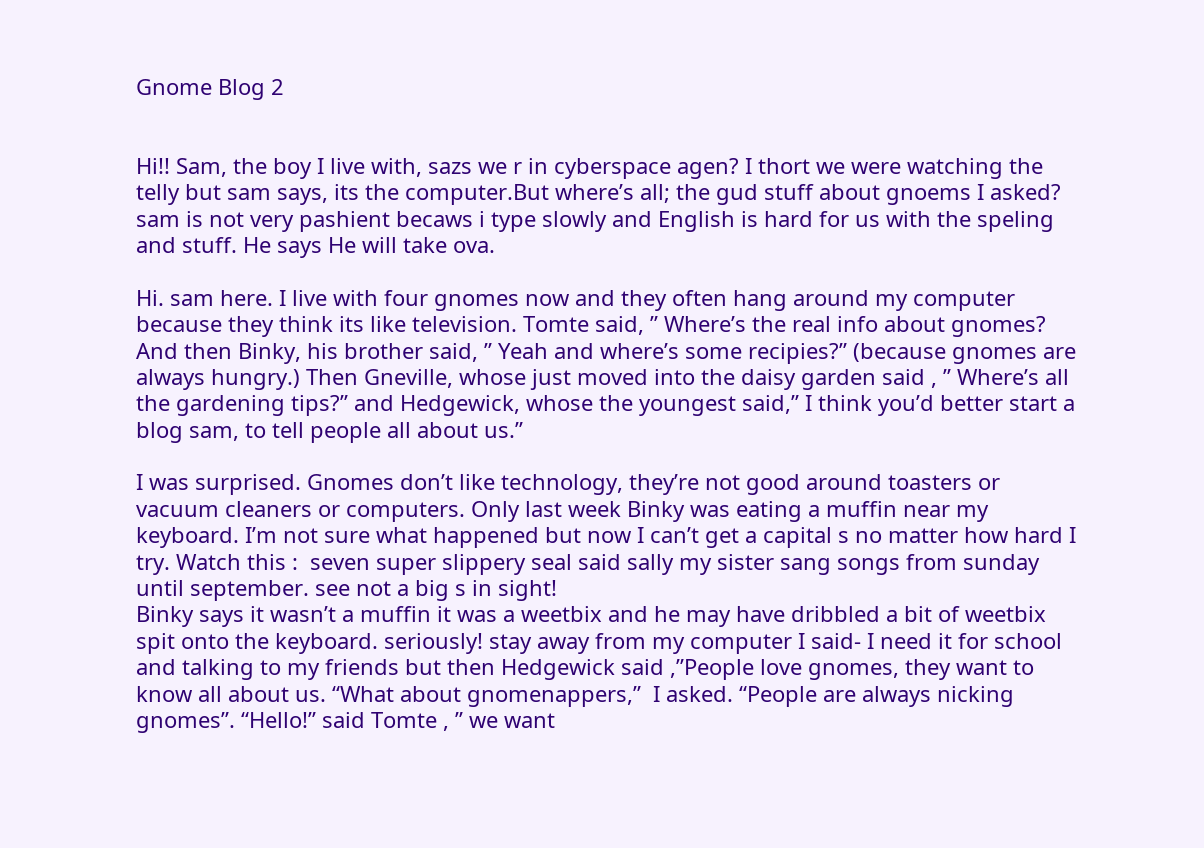Gnome Blog 2


Hi!! Sam, the boy I live with, sazs we r in cyberspace agen? I thort we were watching the telly but sam says, its the computer.But where’s all; the gud stuff about gnoems I asked? sam is not very pashient becaws i type slowly and English is hard for us with the speling and stuff. He says He will take ova.

Hi. sam here. I live with four gnomes now and they often hang around my computer because they think its like television. Tomte said, ” Where’s the real info about gnomes? And then Binky, his brother said, ” Yeah and where’s some recipies?” (because gnomes are always hungry.) Then Gneville, whose just moved into the daisy garden said , ” Where’s all the gardening tips?” and Hedgewick, whose the youngest said,” I think you’d better start a blog sam, to tell people all about us.”

I was surprised. Gnomes don’t like technology, they’re not good around toasters or vacuum cleaners or computers. Only last week Binky was eating a muffin near my keyboard. I’m not sure what happened but now I can’t get a capital s no matter how hard I try. Watch this :  seven super slippery seal said sally my sister sang songs from sunday until september. see not a big s in sight!
Binky says it wasn’t a muffin it was a weetbix and he may have dribbled a bit of weetbix spit onto the keyboard. seriously! stay away from my computer I said- I need it for school and talking to my friends but then Hedgewick said ,”People love gnomes, they want to know all about us. “What about gnomenappers,”  I asked. “People are always nicking gnomes”. “Hello!” said Tomte , ” we want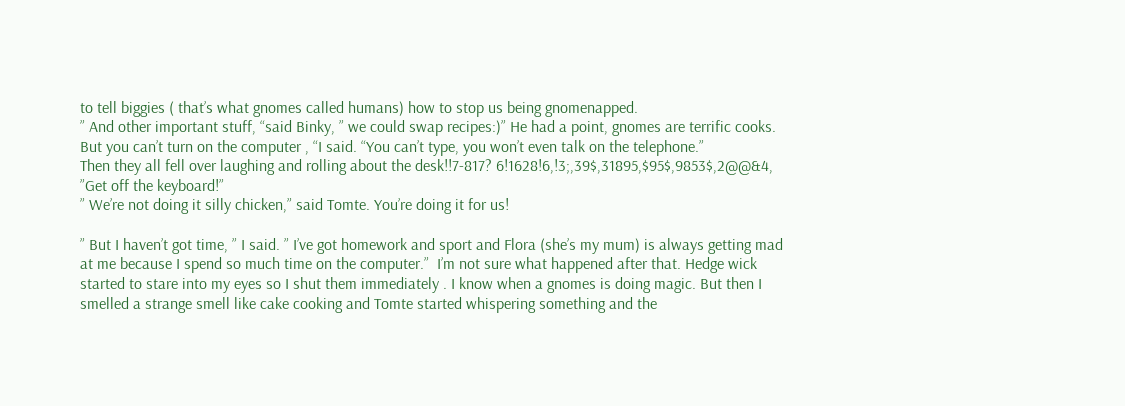to tell biggies ( that’s what gnomes called humans) how to stop us being gnomenapped.
” And other important stuff, “said Binky, ” we could swap recipes:)” He had a point, gnomes are terrific cooks.
But you can’t turn on the computer , “I said. “You can’t type, you won’t even talk on the telephone.”
Then they all fell over laughing and rolling about the desk!!7-817? 6!1628!6,!3;,39$,31895,$95$,9853$,2@@&4,
”Get off the keyboard!”
” We’re not doing it silly chicken,” said Tomte. You’re doing it for us!

” But I haven’t got time, ” I said. ” I’ve got homework and sport and Flora (she’s my mum) is always getting mad at me because I spend so much time on the computer.”  I’m not sure what happened after that. Hedge wick started to stare into my eyes so I shut them immediately . I know when a gnomes is doing magic. But then I smelled a strange smell like cake cooking and Tomte started whispering something and the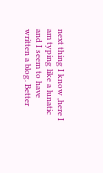next thing I know ,here I am typing like a lunatic and I seem to have written a blog. Better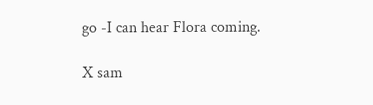go -I can hear Flora coming.

X sam